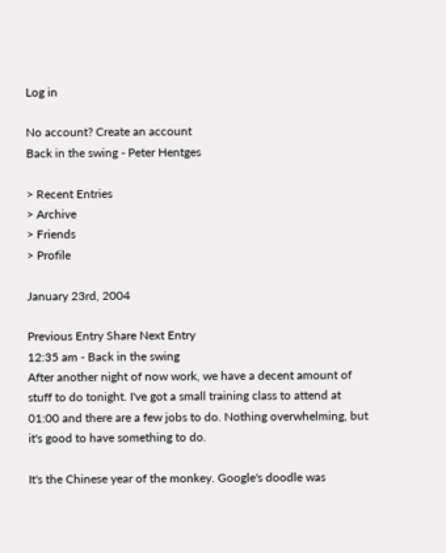Log in

No account? Create an account
Back in the swing - Peter Hentges

> Recent Entries
> Archive
> Friends
> Profile

January 23rd, 2004

Previous Entry Share Next Entry
12:35 am - Back in the swing
After another night of now work, we have a decent amount of stuff to do tonight. I've got a small training class to attend at 01:00 and there are a few jobs to do. Nothing overwhelming, but it's good to have something to do.

It's the Chinese year of the monkey. Google's doodle was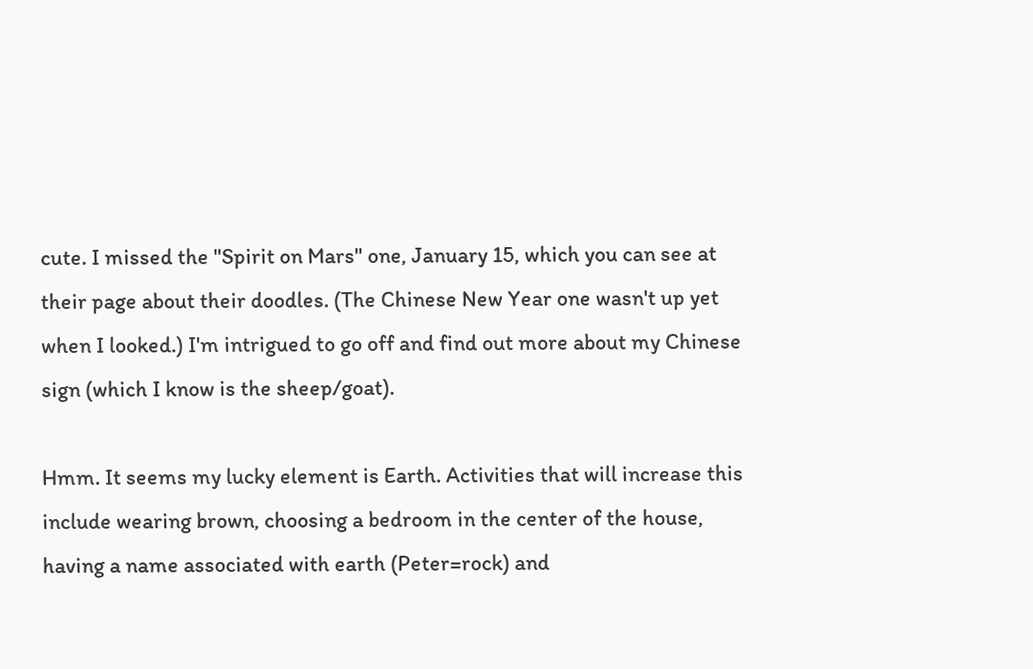cute. I missed the "Spirit on Mars" one, January 15, which you can see at their page about their doodles. (The Chinese New Year one wasn't up yet when I looked.) I'm intrigued to go off and find out more about my Chinese sign (which I know is the sheep/goat).

Hmm. It seems my lucky element is Earth. Activities that will increase this include wearing brown, choosing a bedroom in the center of the house, having a name associated with earth (Peter=rock) and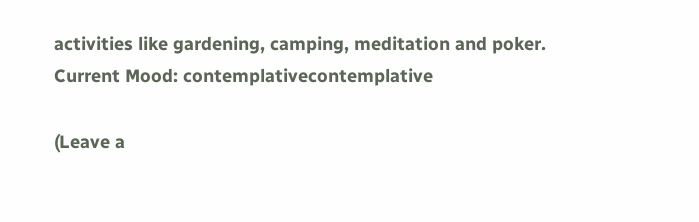activities like gardening, camping, meditation and poker.
Current Mood: contemplativecontemplative

(Leave a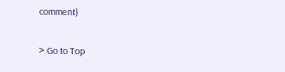comment)

> Go to Top